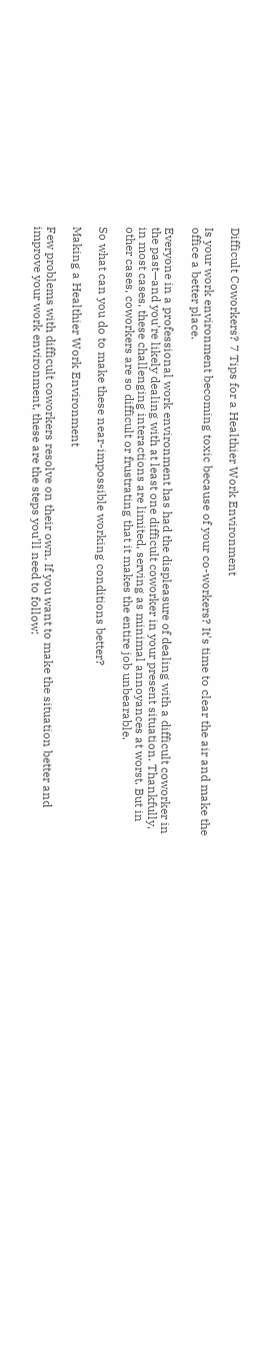Difficult Coworkers? 7 Tips for a Healthier Work Environment

Is your work environment becoming toxic because of your co-workers? It's time to clear the air and make the office a better place.

Everyone in a professional work environment has had the displeasure of dealing with a difficult coworker in the past—and you’re likely dealing with at least one difficult coworker in your present situation. Thankfully, in most cases, these challenging interactions are limited, serving as minimal annoyances at worst. But in other cases, coworkers are so difficult or frustrating that it makes the entire job unbearable.

So what can you do to make these near-impossible working conditions better?

Making a Healthier Work Environment

Few problems with difficult coworkers resolve on their own. If you want to make the situation better and improve your work environment, these are the steps you’ll need to follow: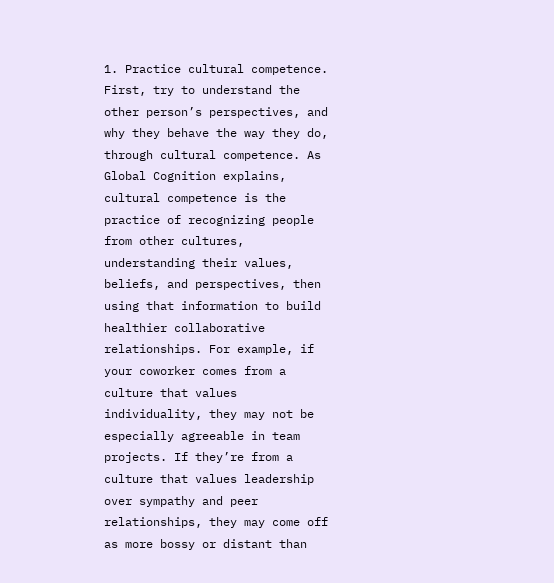1. Practice cultural competence. First, try to understand the other person’s perspectives, and why they behave the way they do, through cultural competence. As Global Cognition explains, cultural competence is the practice of recognizing people from other cultures, understanding their values, beliefs, and perspectives, then using that information to build healthier collaborative relationships. For example, if your coworker comes from a culture that values individuality, they may not be especially agreeable in team projects. If they’re from a culture that values leadership over sympathy and peer relationships, they may come off as more bossy or distant than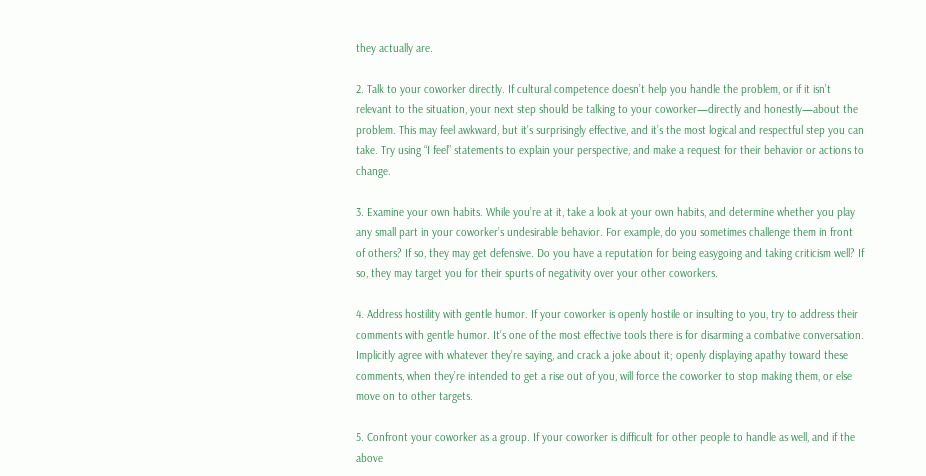they actually are.

2. Talk to your coworker directly. If cultural competence doesn’t help you handle the problem, or if it isn’t relevant to the situation, your next step should be talking to your coworker—directly and honestly—about the problem. This may feel awkward, but it’s surprisingly effective, and it’s the most logical and respectful step you can take. Try using “I feel” statements to explain your perspective, and make a request for their behavior or actions to change.

3. Examine your own habits. While you’re at it, take a look at your own habits, and determine whether you play any small part in your coworker’s undesirable behavior. For example, do you sometimes challenge them in front of others? If so, they may get defensive. Do you have a reputation for being easygoing and taking criticism well? If so, they may target you for their spurts of negativity over your other coworkers.

4. Address hostility with gentle humor. If your coworker is openly hostile or insulting to you, try to address their comments with gentle humor. It’s one of the most effective tools there is for disarming a combative conversation. Implicitly agree with whatever they’re saying, and crack a joke about it; openly displaying apathy toward these comments, when they’re intended to get a rise out of you, will force the coworker to stop making them, or else move on to other targets.

5. Confront your coworker as a group. If your coworker is difficult for other people to handle as well, and if the above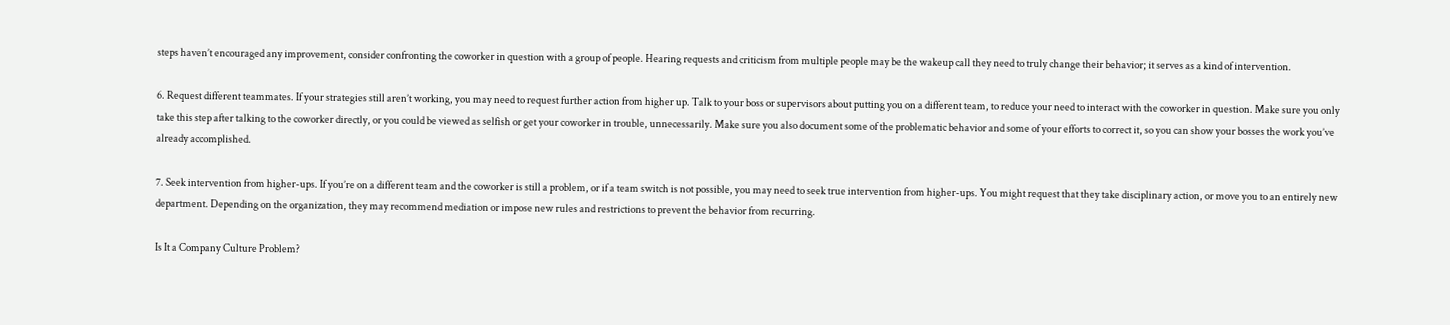steps haven’t encouraged any improvement, consider confronting the coworker in question with a group of people. Hearing requests and criticism from multiple people may be the wakeup call they need to truly change their behavior; it serves as a kind of intervention.

6. Request different teammates. If your strategies still aren’t working, you may need to request further action from higher up. Talk to your boss or supervisors about putting you on a different team, to reduce your need to interact with the coworker in question. Make sure you only take this step after talking to the coworker directly, or you could be viewed as selfish or get your coworker in trouble, unnecessarily. Make sure you also document some of the problematic behavior and some of your efforts to correct it, so you can show your bosses the work you’ve already accomplished.

7. Seek intervention from higher-ups. If you’re on a different team and the coworker is still a problem, or if a team switch is not possible, you may need to seek true intervention from higher-ups. You might request that they take disciplinary action, or move you to an entirely new department. Depending on the organization, they may recommend mediation or impose new rules and restrictions to prevent the behavior from recurring.

Is It a Company Culture Problem?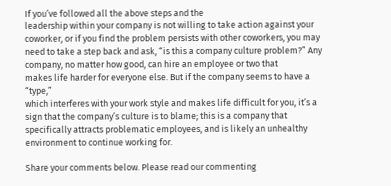If you’ve followed all the above steps and the
leadership within your company is not willing to take action against your
coworker, or if you find the problem persists with other coworkers, you may
need to take a step back and ask, “is this a company culture problem?” Any company, no matter how good, can hire an employee or two that
makes life harder for everyone else. But if the company seems to have a “type,”
which interferes with your work style and makes life difficult for you, it’s a
sign that the company’s culture is to blame; this is a company that
specifically attracts problematic employees, and is likely an unhealthy
environment to continue working for.

Share your comments below. Please read our commenting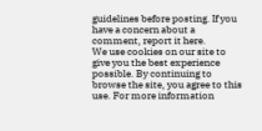guidelines before posting. If you have a concern about a comment, report it here.
We use cookies on our site to give you the best experience possible. By continuing to browse the site, you agree to this use. For more information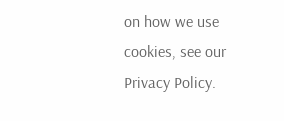on how we use cookies, see our Privacy Policy.